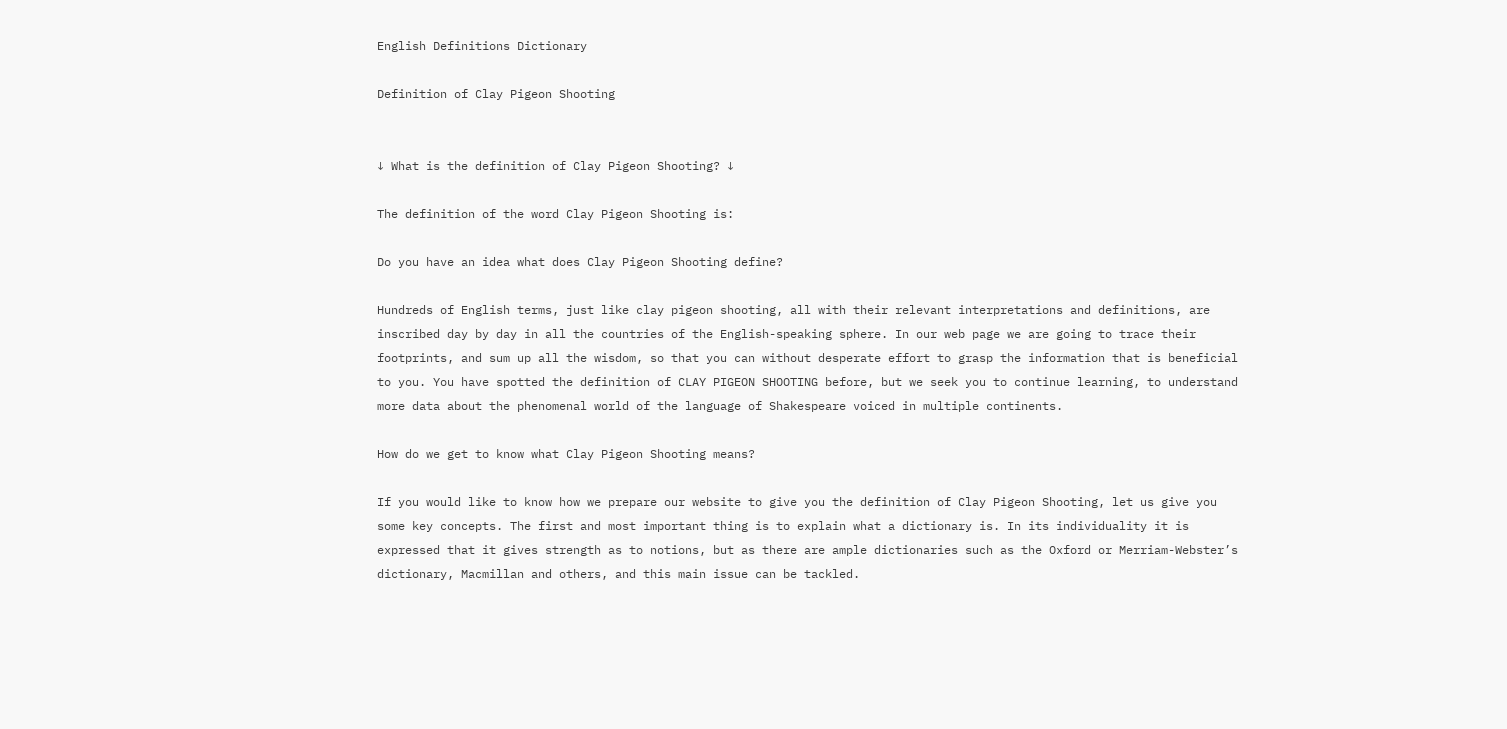English Definitions Dictionary

Definition of Clay Pigeon Shooting


↓ What is the definition of Clay Pigeon Shooting? ↓

The definition of the word Clay Pigeon Shooting is:

Do you have an idea what does Clay Pigeon Shooting define?

Hundreds of English terms, just like clay pigeon shooting, all with their relevant interpretations and definitions, are inscribed day by day in all the countries of the English-speaking sphere. In our web page we are going to trace their footprints, and sum up all the wisdom, so that you can without desperate effort to grasp the information that is beneficial to you. You have spotted the definition of CLAY PIGEON SHOOTING before, but we seek you to continue learning, to understand more data about the phenomenal world of the language of Shakespeare voiced in multiple continents.

How do we get to know what Clay Pigeon Shooting means?

If you would like to know how we prepare our website to give you the definition of Clay Pigeon Shooting, let us give you some key concepts. The first and most important thing is to explain what a dictionary is. In its individuality it is expressed that it gives strength as to notions, but as there are ample dictionaries such as the Oxford or Merriam-Webster’s dictionary, Macmillan and others, and this main issue can be tackled.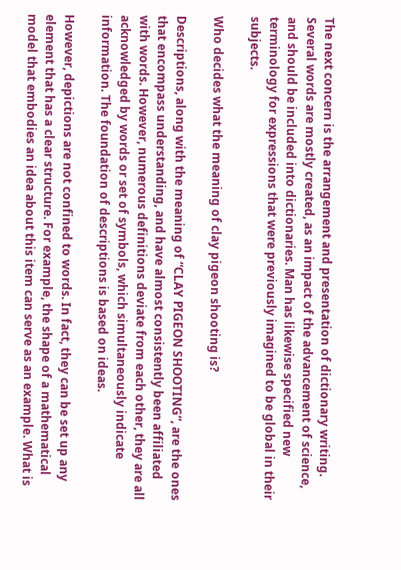The next concern is the arrangement and presentation of dictionary writing. Several words are mostly created, as an impact of the advancement of science, and should be included into dictionaries. Man has likewise specified new terminology for expressions that were previously imagined to be global in their subjects.

Who decides what the meaning of clay pigeon shooting is?

Descriptions, along with the meaning of “CLAY PIGEON SHOOTING”, are the ones that encompass understanding, and have almost consistently been affiliated with words. However, numerous definitions deviate from each other, they are all acknowledged by words or set of symbols, which simultaneously indicate information. The foundation of descriptions is based on ideas.

However, depictions are not confined to words. In fact, they can be set up any element that has a clear structure. For example, the shape of a mathematical model that embodies an idea about this item can serve as an example. What is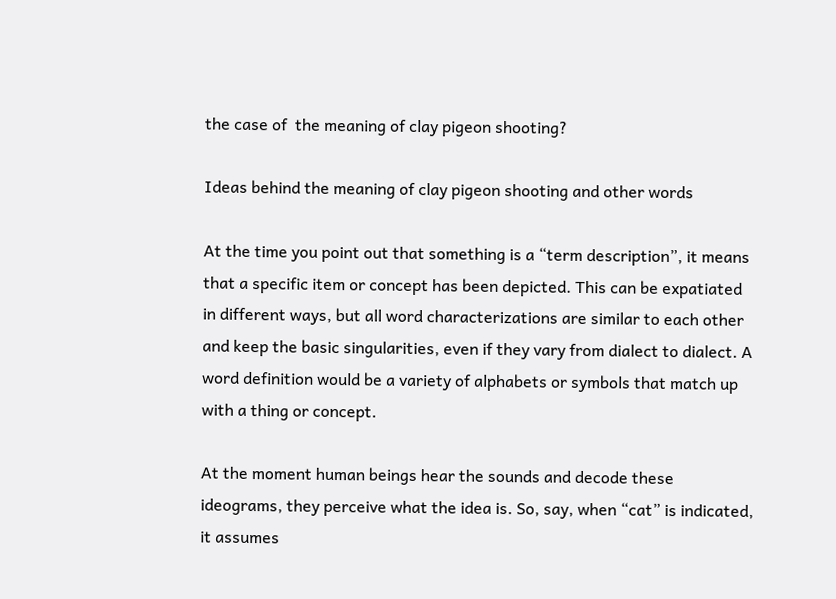the case of  the meaning of clay pigeon shooting?

Ideas behind the meaning of clay pigeon shooting and other words

At the time you point out that something is a “term description”, it means that a specific item or concept has been depicted. This can be expatiated in different ways, but all word characterizations are similar to each other and keep the basic singularities, even if they vary from dialect to dialect. A word definition would be a variety of alphabets or symbols that match up with a thing or concept.

At the moment human beings hear the sounds and decode these ideograms, they perceive what the idea is. So, say, when “cat” is indicated, it assumes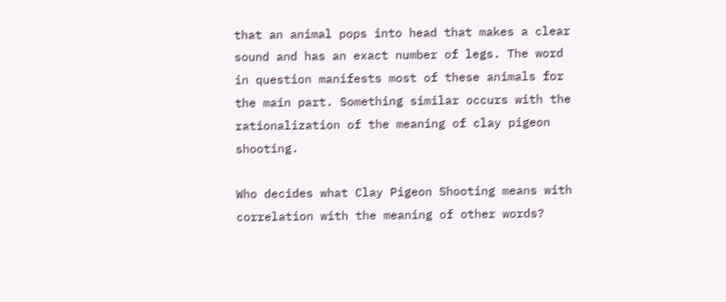that an animal pops into head that makes a clear sound and has an exact number of legs. The word in question manifests most of these animals for the main part. Something similar occurs with the rationalization of the meaning of clay pigeon shooting.

Who decides what Clay Pigeon Shooting means with correlation with the meaning of other words?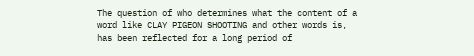The question of who determines what the content of a word like CLAY PIGEON SHOOTING and other words is, has been reflected for a long period of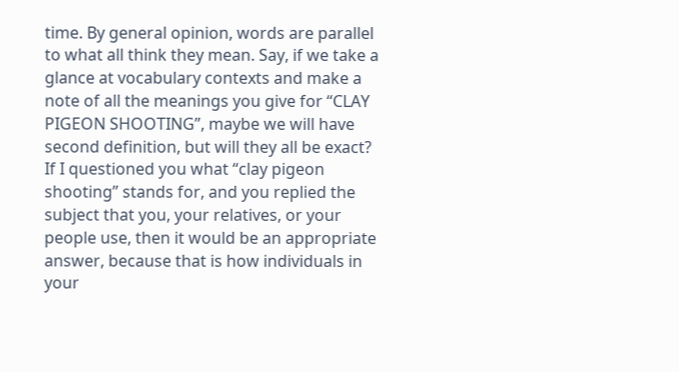time. By general opinion, words are parallel to what all think they mean. Say, if we take a glance at vocabulary contexts and make a note of all the meanings you give for “CLAY PIGEON SHOOTING”, maybe we will have second definition, but will they all be exact?
If I questioned you what “clay pigeon shooting” stands for, and you replied the subject that you, your relatives, or your people use, then it would be an appropriate answer, because that is how individuals in your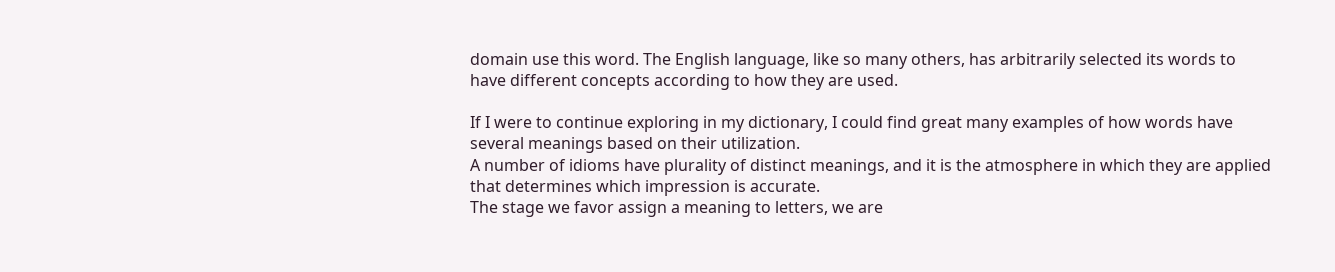domain use this word. The English language, like so many others, has arbitrarily selected its words to have different concepts according to how they are used.

If I were to continue exploring in my dictionary, I could find great many examples of how words have several meanings based on their utilization.
A number of idioms have plurality of distinct meanings, and it is the atmosphere in which they are applied that determines which impression is accurate.
The stage we favor assign a meaning to letters, we are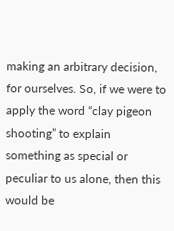making an arbitrary decision, for ourselves. So, if we were to apply the word “clay pigeon shooting” to explain something as special or peculiar to us alone, then this would be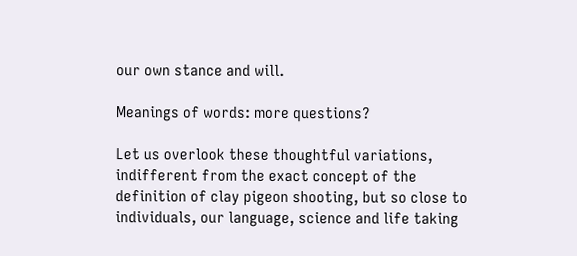our own stance and will.

Meanings of words: more questions?

Let us overlook these thoughtful variations, indifferent from the exact concept of the definition of clay pigeon shooting, but so close to individuals, our language, science and life taking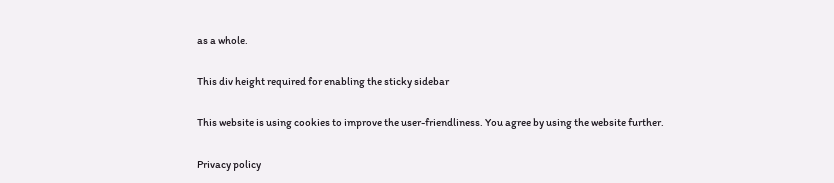as a whole.

This div height required for enabling the sticky sidebar

This website is using cookies to improve the user-friendliness. You agree by using the website further.

Privacy policy